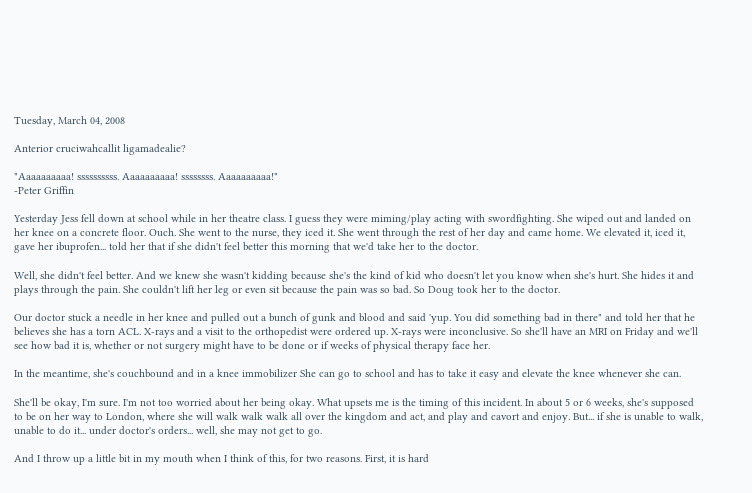Tuesday, March 04, 2008

Anterior cruciwahcallit ligamadealie?

"Aaaaaaaaaa! ssssssssss. Aaaaaaaaaa! ssssssss. Aaaaaaaaaa!"
-Peter Griffin

Yesterday Jess fell down at school while in her theatre class. I guess they were miming/play acting with swordfighting. She wiped out and landed on her knee on a concrete floor. Ouch. She went to the nurse, they iced it. She went through the rest of her day and came home. We elevated it, iced it, gave her ibuprofen... told her that if she didn't feel better this morning that we'd take her to the doctor.

Well, she didn't feel better. And we knew she wasn't kidding because she's the kind of kid who doesn't let you know when she's hurt. She hides it and plays through the pain. She couldn't lift her leg or even sit because the pain was so bad. So Doug took her to the doctor.

Our doctor stuck a needle in her knee and pulled out a bunch of gunk and blood and said 'yup. You did something bad in there" and told her that he believes she has a torn ACL. X-rays and a visit to the orthopedist were ordered up. X-rays were inconclusive. So she'll have an MRI on Friday and we'll see how bad it is, whether or not surgery might have to be done or if weeks of physical therapy face her.

In the meantime, she's couchbound and in a knee immobilizer She can go to school and has to take it easy and elevate the knee whenever she can.

She'll be okay, I'm sure. I'm not too worried about her being okay. What upsets me is the timing of this incident. In about 5 or 6 weeks, she's supposed to be on her way to London, where she will walk walk walk all over the kingdom and act, and play and cavort and enjoy. But... if she is unable to walk, unable to do it... under doctor's orders... well, she may not get to go.

And I throw up a little bit in my mouth when I think of this, for two reasons. First, it is hard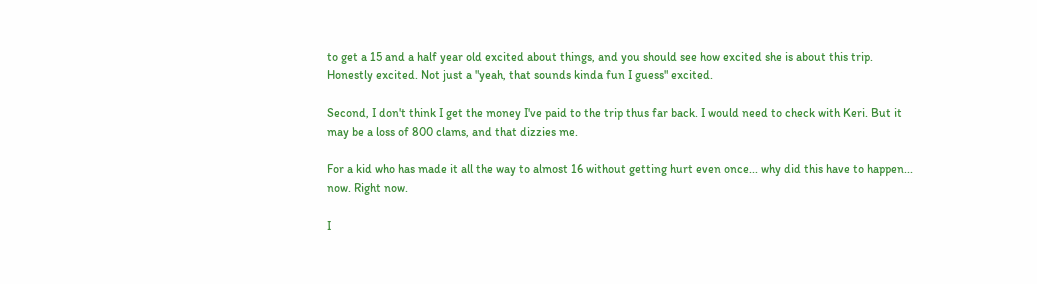to get a 15 and a half year old excited about things, and you should see how excited she is about this trip. Honestly excited. Not just a "yeah, that sounds kinda fun I guess" excited.

Second, I don't think I get the money I've paid to the trip thus far back. I would need to check with Keri. But it may be a loss of 800 clams, and that dizzies me.

For a kid who has made it all the way to almost 16 without getting hurt even once... why did this have to happen... now. Right now.

I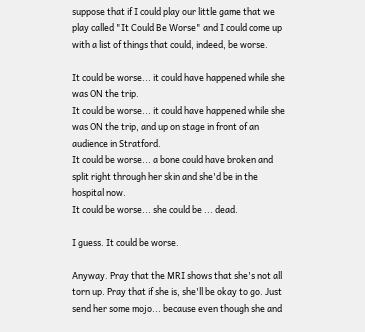suppose that if I could play our little game that we play called "It Could Be Worse" and I could come up with a list of things that could, indeed, be worse.

It could be worse... it could have happened while she was ON the trip.
It could be worse... it could have happened while she was ON the trip, and up on stage in front of an audience in Stratford.
It could be worse... a bone could have broken and split right through her skin and she'd be in the hospital now.
It could be worse... she could be ... dead.

I guess. It could be worse.

Anyway. Pray that the MRI shows that she's not all torn up. Pray that if she is, she'll be okay to go. Just send her some mojo... because even though she and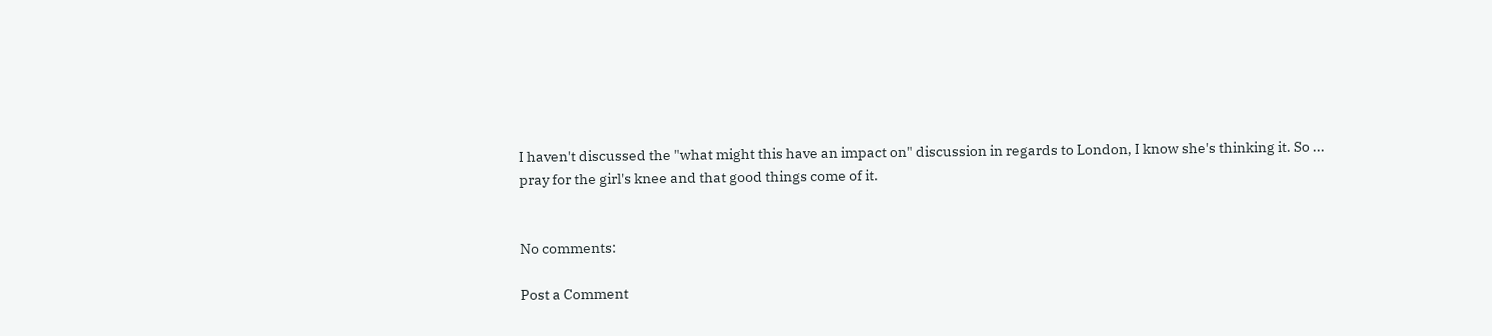I haven't discussed the "what might this have an impact on" discussion in regards to London, I know she's thinking it. So ... pray for the girl's knee and that good things come of it.


No comments:

Post a Comment